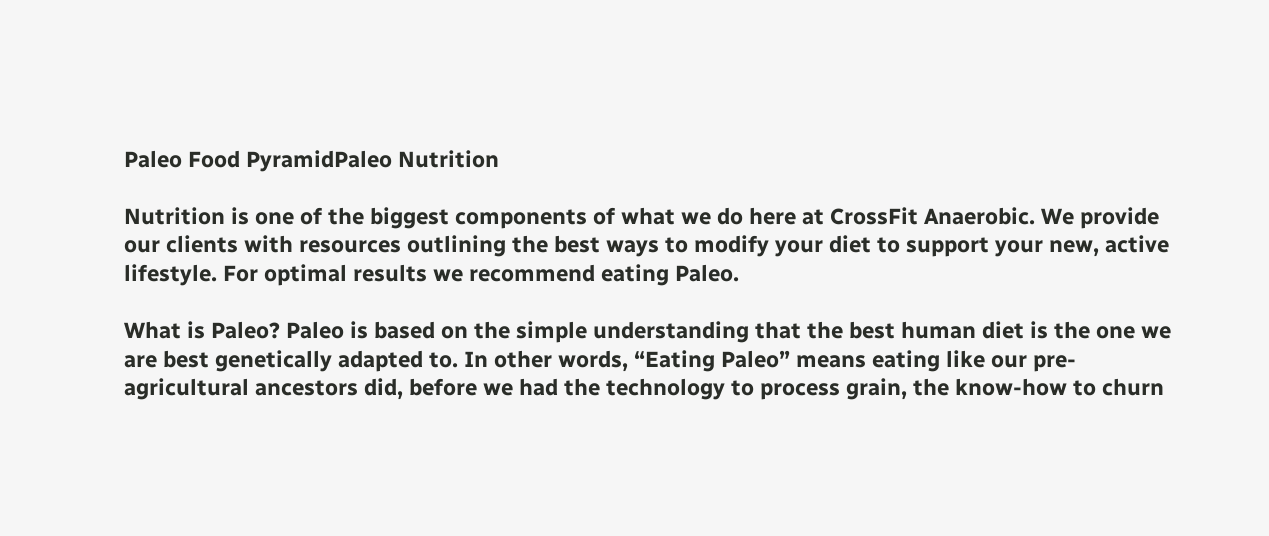Paleo Food PyramidPaleo Nutrition

Nutrition is one of the biggest components of what we do here at CrossFit Anaerobic. We provide our clients with resources outlining the best ways to modify your diet to support your new, active lifestyle. For optimal results we recommend eating Paleo.

What is Paleo? Paleo is based on the simple understanding that the best human diet is the one we are best genetically adapted to. In other words, “Eating Paleo” means eating like our pre-agricultural ancestors did, before we had the technology to process grain, the know-how to churn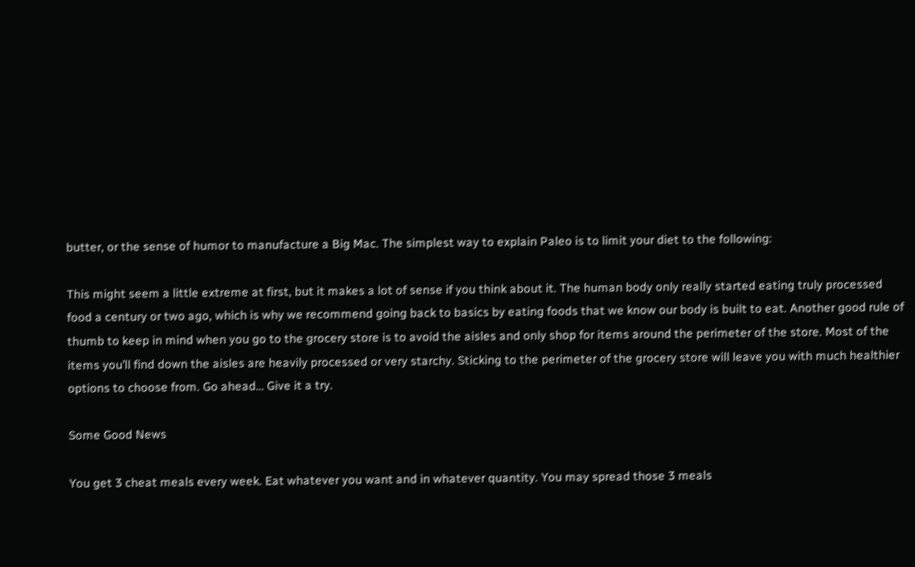butter, or the sense of humor to manufacture a Big Mac. The simplest way to explain Paleo is to limit your diet to the following:

This might seem a little extreme at first, but it makes a lot of sense if you think about it. The human body only really started eating truly processed food a century or two ago, which is why we recommend going back to basics by eating foods that we know our body is built to eat. Another good rule of thumb to keep in mind when you go to the grocery store is to avoid the aisles and only shop for items around the perimeter of the store. Most of the items you’ll find down the aisles are heavily processed or very starchy. Sticking to the perimeter of the grocery store will leave you with much healthier options to choose from. Go ahead… Give it a try.

Some Good News

You get 3 cheat meals every week. Eat whatever you want and in whatever quantity. You may spread those 3 meals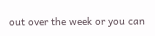out over the week or you can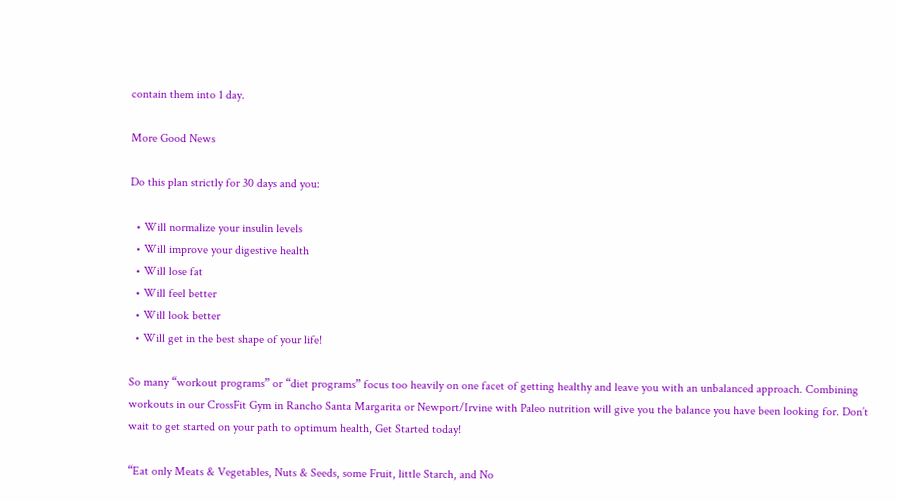contain them into 1 day.

More Good News

Do this plan strictly for 30 days and you:

  • Will normalize your insulin levels
  • Will improve your digestive health
  • Will lose fat
  • Will feel better
  • Will look better
  • Will get in the best shape of your life!

So many “workout programs” or “diet programs” focus too heavily on one facet of getting healthy and leave you with an unbalanced approach. Combining workouts in our CrossFit Gym in Rancho Santa Margarita or Newport/Irvine with Paleo nutrition will give you the balance you have been looking for. Don’t wait to get started on your path to optimum health, Get Started today!

“Eat only Meats & Vegetables, Nuts & Seeds, some Fruit, little Starch, and No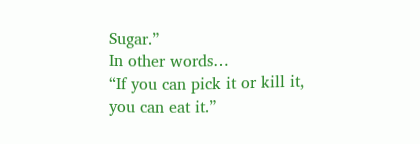Sugar.”
In other words…
“If you can pick it or kill it,
you can eat it.”